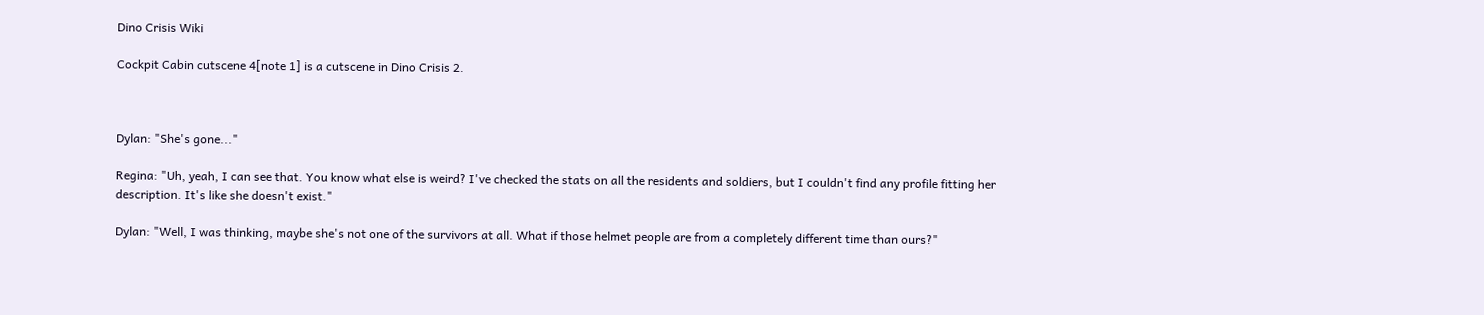Dino Crisis Wiki

Cockpit Cabin cutscene 4[note 1] is a cutscene in Dino Crisis 2.



Dylan: "She's gone..."

Regina: "Uh, yeah, I can see that. You know what else is weird? I've checked the stats on all the residents and soldiers, but I couldn't find any profile fitting her description. It's like she doesn't exist."

Dylan: "Well, I was thinking, maybe she's not one of the survivors at all. What if those helmet people are from a completely different time than ours?"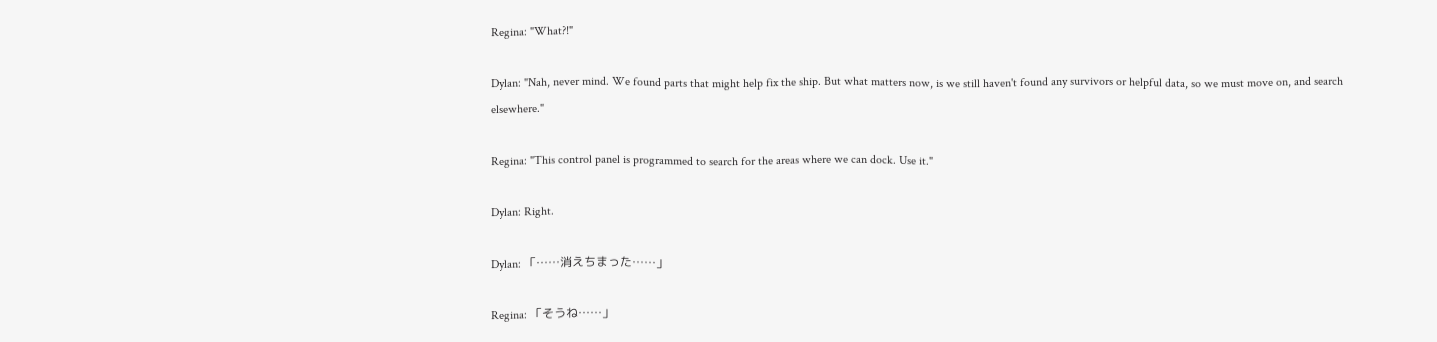Regina: "What?!"

Dylan: "Nah, never mind. We found parts that might help fix the ship. But what matters now, is we still haven't found any survivors or helpful data, so we must move on, and search elsewhere."

Regina: "This control panel is programmed to search for the areas where we can dock. Use it."

Dylan: Right.

Dylan: 「……消えちまった……」

Regina: 「そうね……」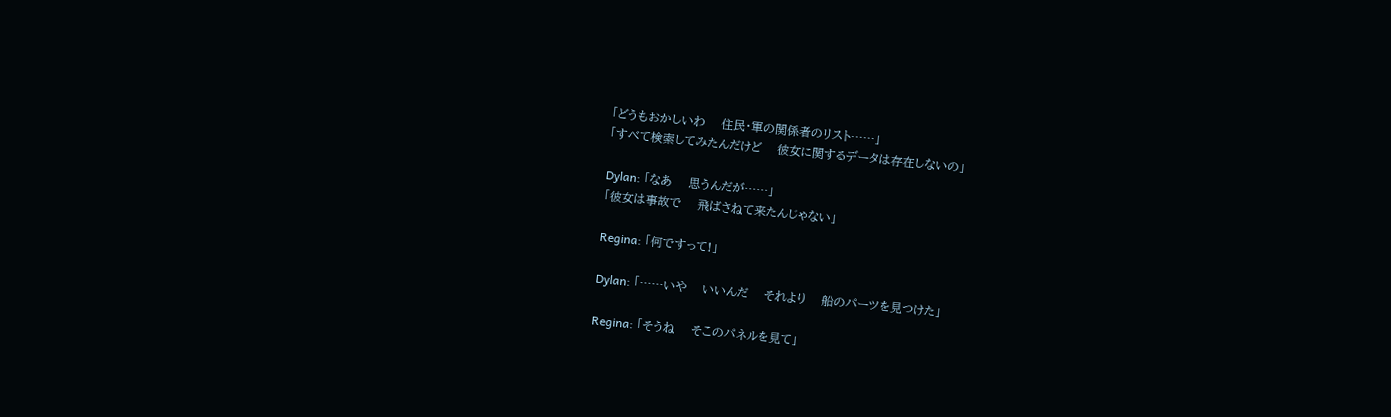「どうもおかしいわ    住民・軍の関係者のリスト……」
「すべて検索してみたんだけど    彼女に関するデータは存在しないの」

Dylan: 「なあ    思うんだが……」
「彼女は事故で    飛ばさねて来たんじゃない」

Regina: 「何ですって!」

Dylan: 「……いや    いいんだ    それより    船のパーツを見つけた」

Regina: 「そうね    そこのパネルを見て」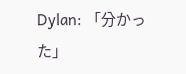Dylan: 「分かった」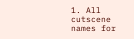1. All cutscene names for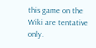this game on the Wiki are tentative only.